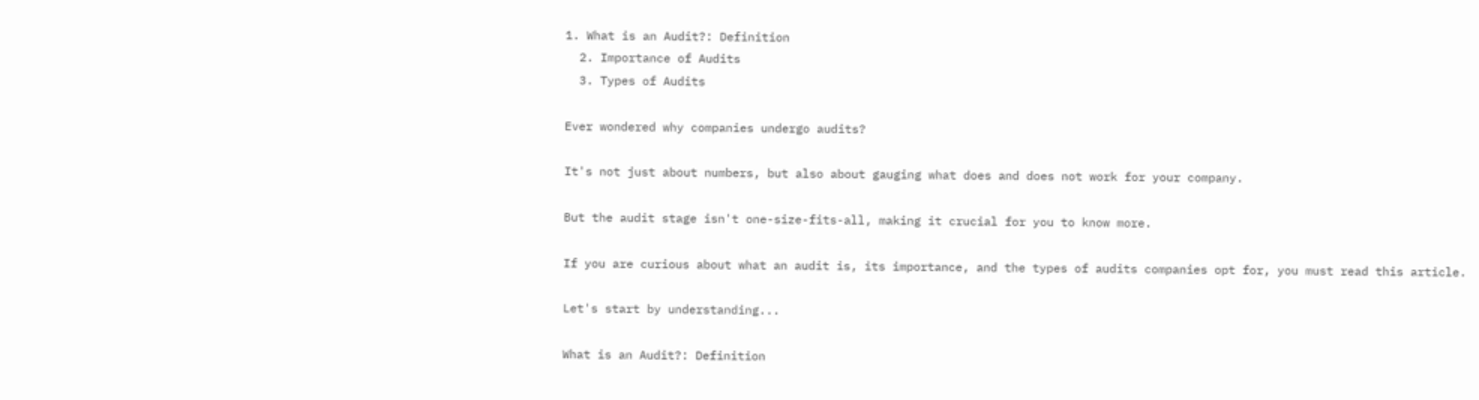1. What is an Audit?: Definition
  2. Importance of Audits
  3. Types of Audits

Ever wondered why companies undergo audits?

It's not just about numbers, but also about gauging what does and does not work for your company.

But the audit stage isn't one-size-fits-all, making it crucial for you to know more.

If you are curious about what an audit is, its importance, and the types of audits companies opt for, you must read this article.

Let's start by understanding...

What is an Audit?: Definition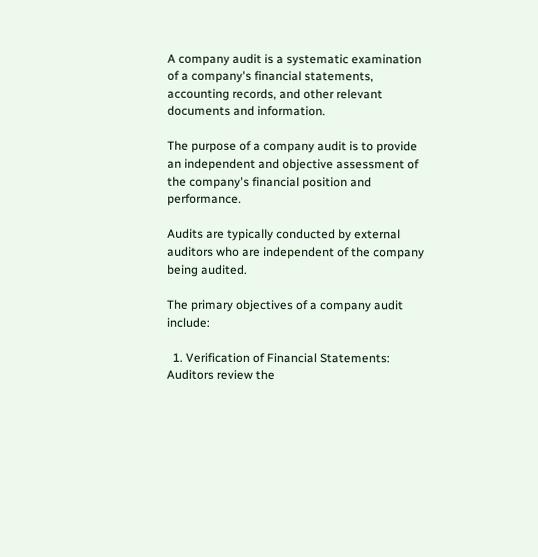A company audit is a systematic examination of a company's financial statements, accounting records, and other relevant documents and information.

The purpose of a company audit is to provide an independent and objective assessment of the company's financial position and performance.

Audits are typically conducted by external auditors who are independent of the company being audited.

The primary objectives of a company audit include:

  1. Verification of Financial Statements: Auditors review the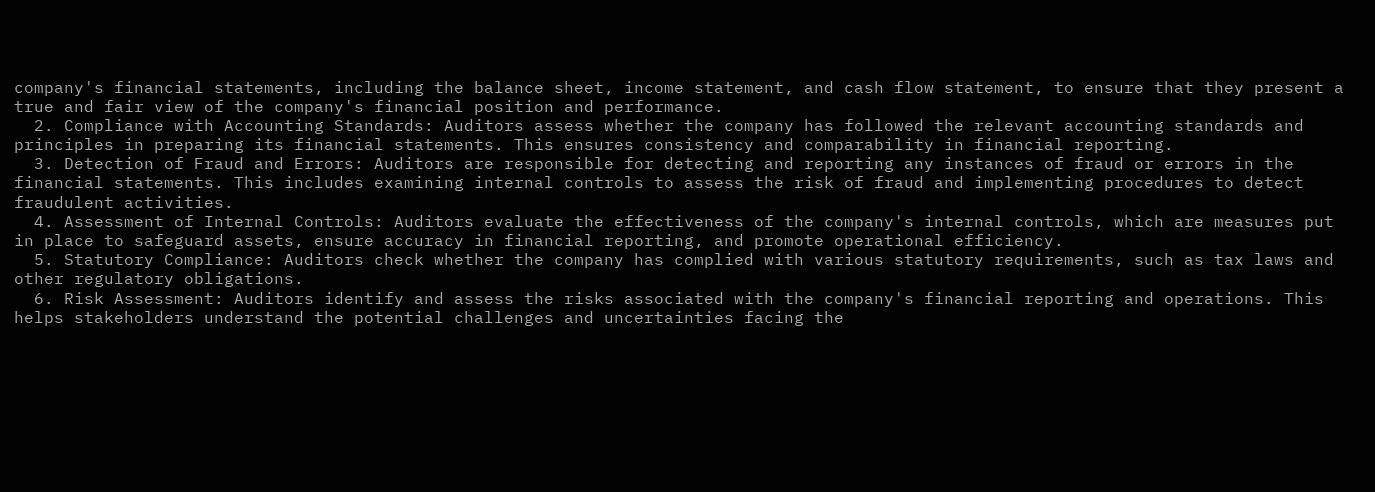company's financial statements, including the balance sheet, income statement, and cash flow statement, to ensure that they present a true and fair view of the company's financial position and performance.
  2. Compliance with Accounting Standards: Auditors assess whether the company has followed the relevant accounting standards and principles in preparing its financial statements. This ensures consistency and comparability in financial reporting.
  3. Detection of Fraud and Errors: Auditors are responsible for detecting and reporting any instances of fraud or errors in the financial statements. This includes examining internal controls to assess the risk of fraud and implementing procedures to detect fraudulent activities.
  4. Assessment of Internal Controls: Auditors evaluate the effectiveness of the company's internal controls, which are measures put in place to safeguard assets, ensure accuracy in financial reporting, and promote operational efficiency.
  5. Statutory Compliance: Auditors check whether the company has complied with various statutory requirements, such as tax laws and other regulatory obligations.
  6. Risk Assessment: Auditors identify and assess the risks associated with the company's financial reporting and operations. This helps stakeholders understand the potential challenges and uncertainties facing the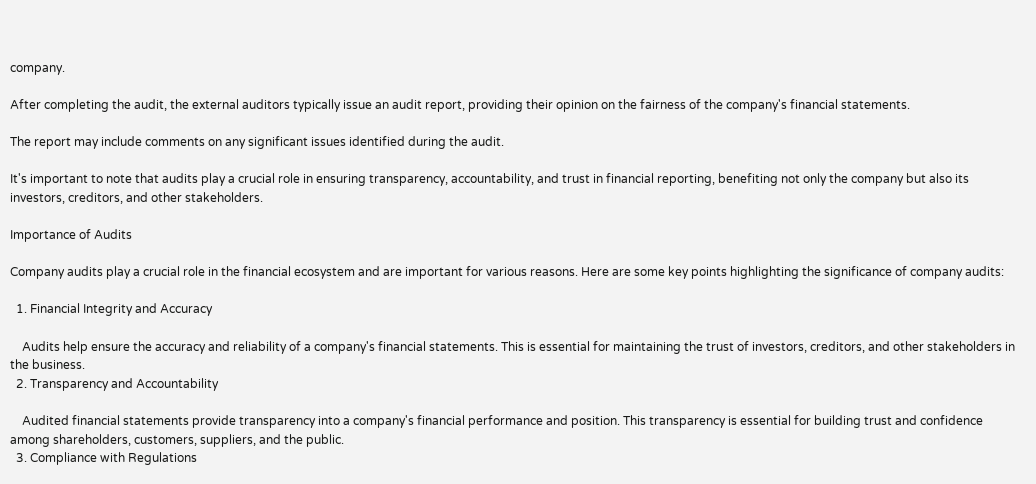company.

After completing the audit, the external auditors typically issue an audit report, providing their opinion on the fairness of the company's financial statements.

The report may include comments on any significant issues identified during the audit.

It's important to note that audits play a crucial role in ensuring transparency, accountability, and trust in financial reporting, benefiting not only the company but also its investors, creditors, and other stakeholders.

Importance of Audits

Company audits play a crucial role in the financial ecosystem and are important for various reasons. Here are some key points highlighting the significance of company audits:

  1. Financial Integrity and Accuracy

    Audits help ensure the accuracy and reliability of a company's financial statements. This is essential for maintaining the trust of investors, creditors, and other stakeholders in the business.
  2. Transparency and Accountability

    Audited financial statements provide transparency into a company's financial performance and position. This transparency is essential for building trust and confidence among shareholders, customers, suppliers, and the public.
  3. Compliance with Regulations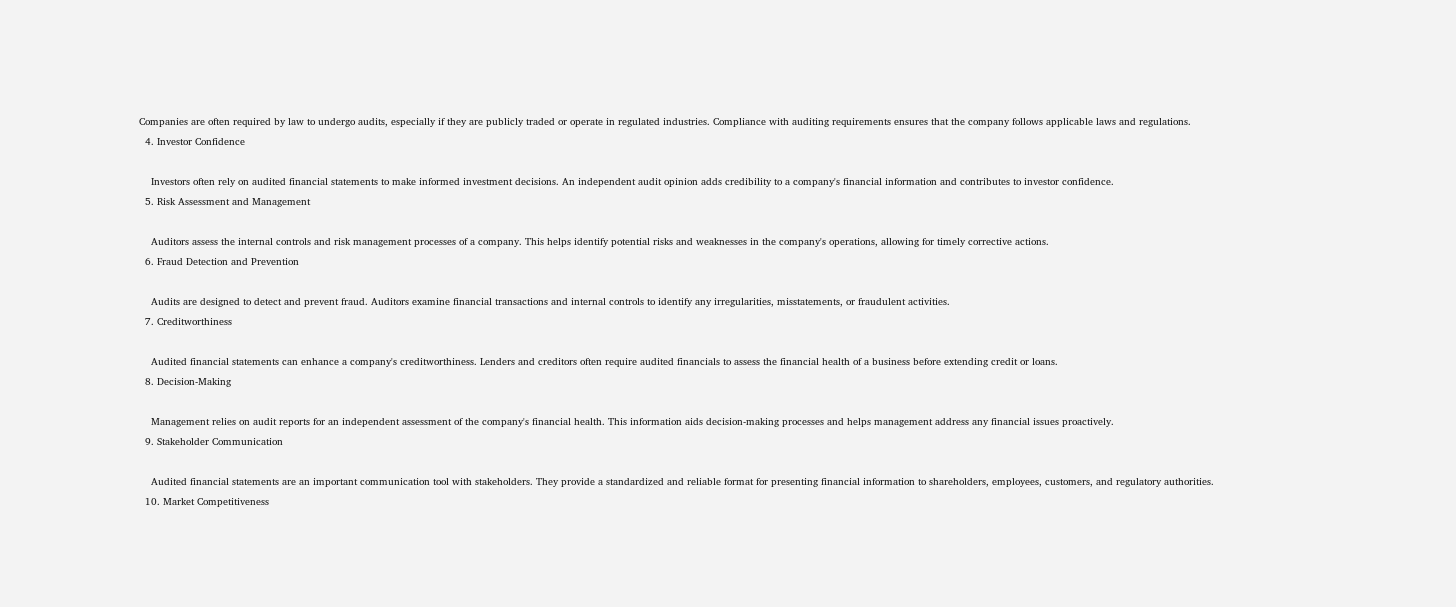Companies are often required by law to undergo audits, especially if they are publicly traded or operate in regulated industries. Compliance with auditing requirements ensures that the company follows applicable laws and regulations.
  4. Investor Confidence

    Investors often rely on audited financial statements to make informed investment decisions. An independent audit opinion adds credibility to a company's financial information and contributes to investor confidence.
  5. Risk Assessment and Management

    Auditors assess the internal controls and risk management processes of a company. This helps identify potential risks and weaknesses in the company's operations, allowing for timely corrective actions.
  6. Fraud Detection and Prevention

    Audits are designed to detect and prevent fraud. Auditors examine financial transactions and internal controls to identify any irregularities, misstatements, or fraudulent activities.
  7. Creditworthiness

    Audited financial statements can enhance a company's creditworthiness. Lenders and creditors often require audited financials to assess the financial health of a business before extending credit or loans.
  8. Decision-Making

    Management relies on audit reports for an independent assessment of the company's financial health. This information aids decision-making processes and helps management address any financial issues proactively.
  9. Stakeholder Communication

    Audited financial statements are an important communication tool with stakeholders. They provide a standardized and reliable format for presenting financial information to shareholders, employees, customers, and regulatory authorities.
  10. Market Competitiveness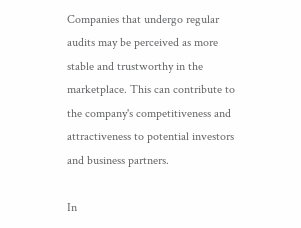Companies that undergo regular audits may be perceived as more stable and trustworthy in the marketplace. This can contribute to the company's competitiveness and attractiveness to potential investors and business partners.

In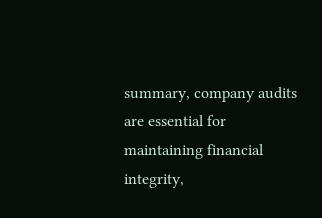summary, company audits are essential for maintaining financial integrity,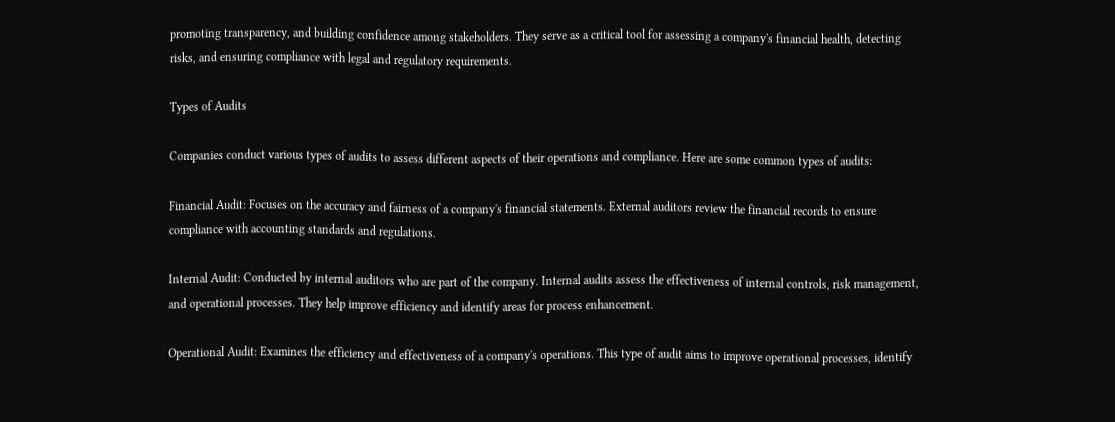promoting transparency, and building confidence among stakeholders. They serve as a critical tool for assessing a company's financial health, detecting risks, and ensuring compliance with legal and regulatory requirements.

Types of Audits

Companies conduct various types of audits to assess different aspects of their operations and compliance. Here are some common types of audits:

Financial Audit: Focuses on the accuracy and fairness of a company's financial statements. External auditors review the financial records to ensure compliance with accounting standards and regulations.

Internal Audit: Conducted by internal auditors who are part of the company. Internal audits assess the effectiveness of internal controls, risk management, and operational processes. They help improve efficiency and identify areas for process enhancement.

Operational Audit: Examines the efficiency and effectiveness of a company's operations. This type of audit aims to improve operational processes, identify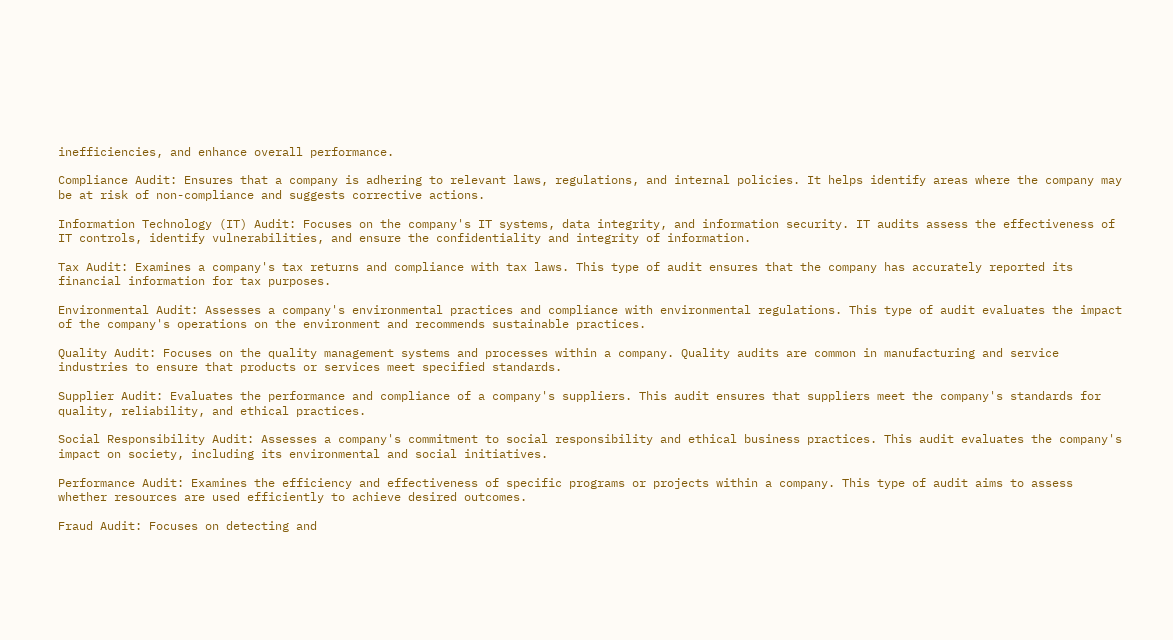inefficiencies, and enhance overall performance.

Compliance Audit: Ensures that a company is adhering to relevant laws, regulations, and internal policies. It helps identify areas where the company may be at risk of non-compliance and suggests corrective actions.

Information Technology (IT) Audit: Focuses on the company's IT systems, data integrity, and information security. IT audits assess the effectiveness of IT controls, identify vulnerabilities, and ensure the confidentiality and integrity of information.

Tax Audit: Examines a company's tax returns and compliance with tax laws. This type of audit ensures that the company has accurately reported its financial information for tax purposes.

Environmental Audit: Assesses a company's environmental practices and compliance with environmental regulations. This type of audit evaluates the impact of the company's operations on the environment and recommends sustainable practices.

Quality Audit: Focuses on the quality management systems and processes within a company. Quality audits are common in manufacturing and service industries to ensure that products or services meet specified standards.

Supplier Audit: Evaluates the performance and compliance of a company's suppliers. This audit ensures that suppliers meet the company's standards for quality, reliability, and ethical practices.

Social Responsibility Audit: Assesses a company's commitment to social responsibility and ethical business practices. This audit evaluates the company's impact on society, including its environmental and social initiatives.

Performance Audit: Examines the efficiency and effectiveness of specific programs or projects within a company. This type of audit aims to assess whether resources are used efficiently to achieve desired outcomes.

Fraud Audit: Focuses on detecting and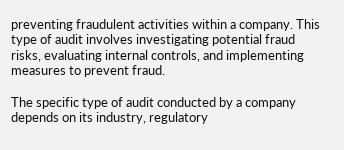preventing fraudulent activities within a company. This type of audit involves investigating potential fraud risks, evaluating internal controls, and implementing measures to prevent fraud.

The specific type of audit conducted by a company depends on its industry, regulatory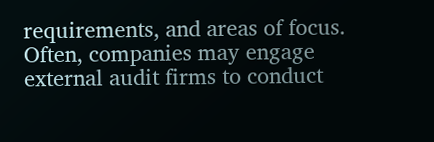requirements, and areas of focus. Often, companies may engage external audit firms to conduct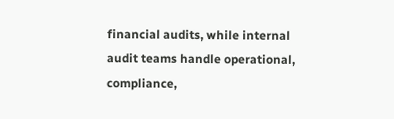financial audits, while internal audit teams handle operational, compliance,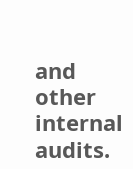and other internal audits.